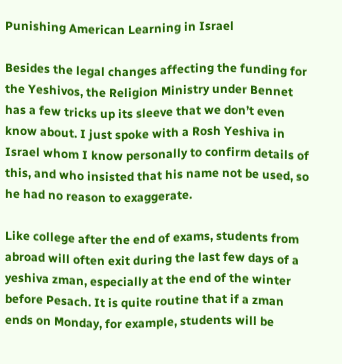Punishing American Learning in Israel

Besides the legal changes affecting the funding for the Yeshivos, the Religion Ministry under Bennet has a few tricks up its sleeve that we don’t even know about. I just spoke with a Rosh Yeshiva in Israel whom I know personally to confirm details of this, and who insisted that his name not be used, so he had no reason to exaggerate.

Like college after the end of exams, students from abroad will often exit during the last few days of a yeshiva zman, especially at the end of the winter before Pesach. It is quite routine that if a zman ends on Monday, for example, students will be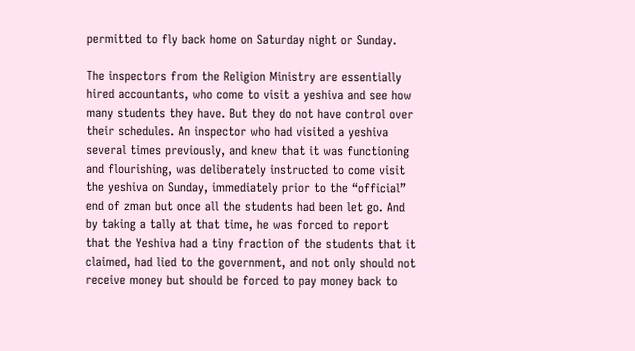permitted to fly back home on Saturday night or Sunday.

The inspectors from the Religion Ministry are essentially hired accountants, who come to visit a yeshiva and see how many students they have. But they do not have control over their schedules. An inspector who had visited a yeshiva several times previously, and knew that it was functioning and flourishing, was deliberately instructed to come visit the yeshiva on Sunday, immediately prior to the “official” end of zman but once all the students had been let go. And by taking a tally at that time, he was forced to report that the Yeshiva had a tiny fraction of the students that it claimed, had lied to the government, and not only should not receive money but should be forced to pay money back to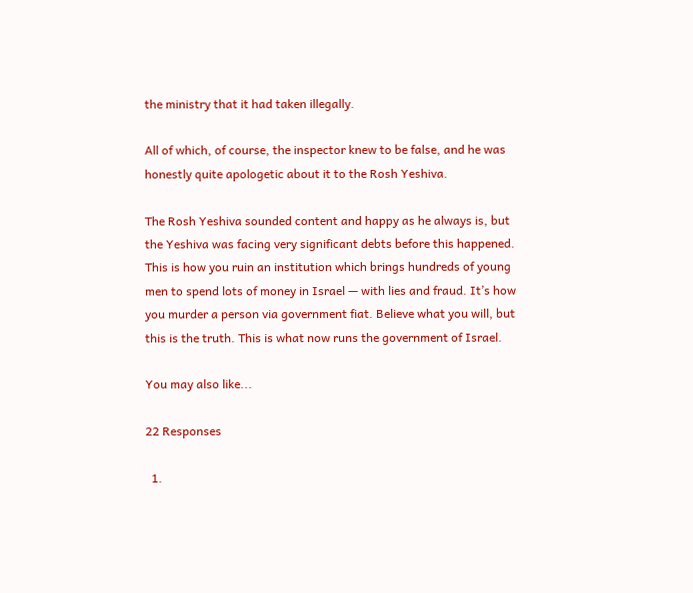the ministry that it had taken illegally.

All of which, of course, the inspector knew to be false, and he was honestly quite apologetic about it to the Rosh Yeshiva.

The Rosh Yeshiva sounded content and happy as he always is, but the Yeshiva was facing very significant debts before this happened. This is how you ruin an institution which brings hundreds of young men to spend lots of money in Israel — with lies and fraud. It’s how you murder a person via government fiat. Believe what you will, but this is the truth. This is what now runs the government of Israel.

You may also like...

22 Responses

  1.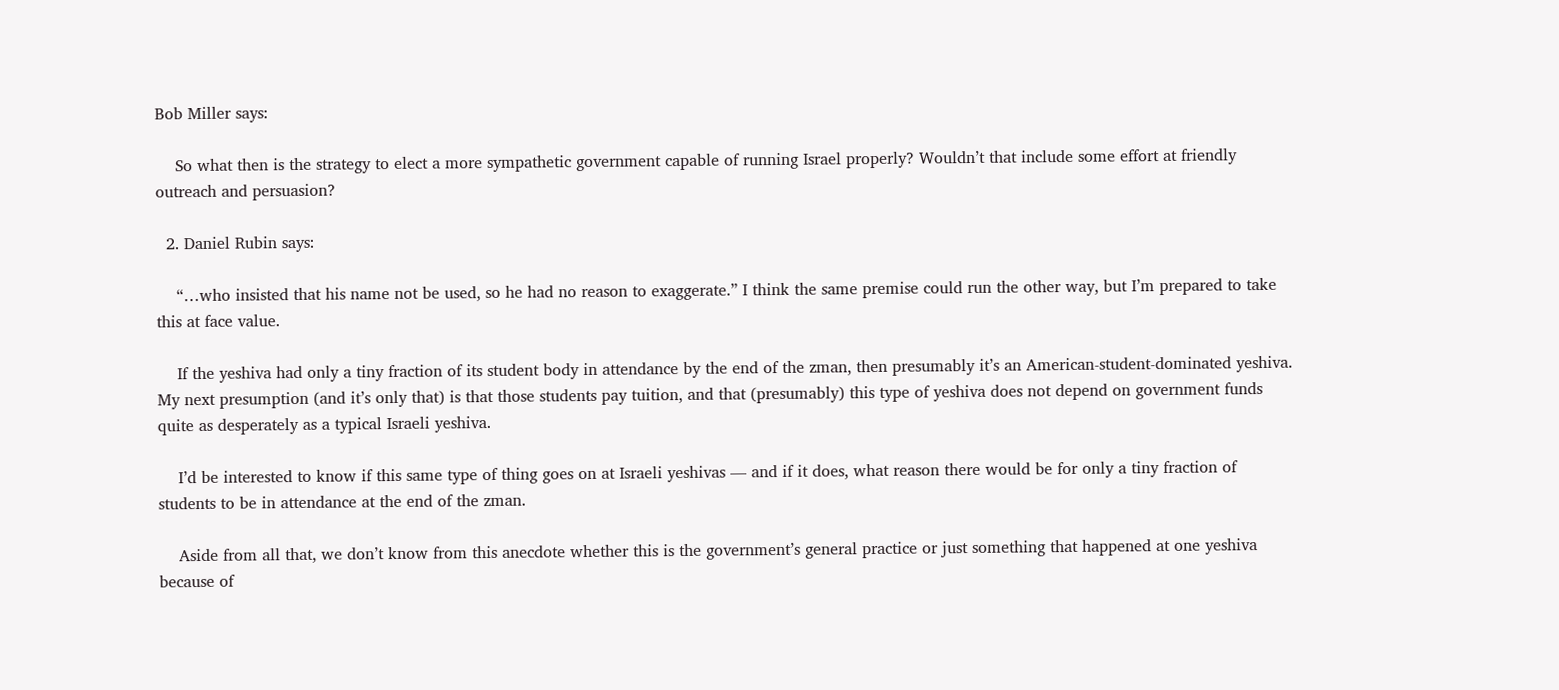Bob Miller says:

    So what then is the strategy to elect a more sympathetic government capable of running Israel properly? Wouldn’t that include some effort at friendly outreach and persuasion?

  2. Daniel Rubin says:

    “…who insisted that his name not be used, so he had no reason to exaggerate.” I think the same premise could run the other way, but I’m prepared to take this at face value.

    If the yeshiva had only a tiny fraction of its student body in attendance by the end of the zman, then presumably it’s an American-student-dominated yeshiva. My next presumption (and it’s only that) is that those students pay tuition, and that (presumably) this type of yeshiva does not depend on government funds quite as desperately as a typical Israeli yeshiva.

    I’d be interested to know if this same type of thing goes on at Israeli yeshivas — and if it does, what reason there would be for only a tiny fraction of students to be in attendance at the end of the zman.

    Aside from all that, we don’t know from this anecdote whether this is the government’s general practice or just something that happened at one yeshiva because of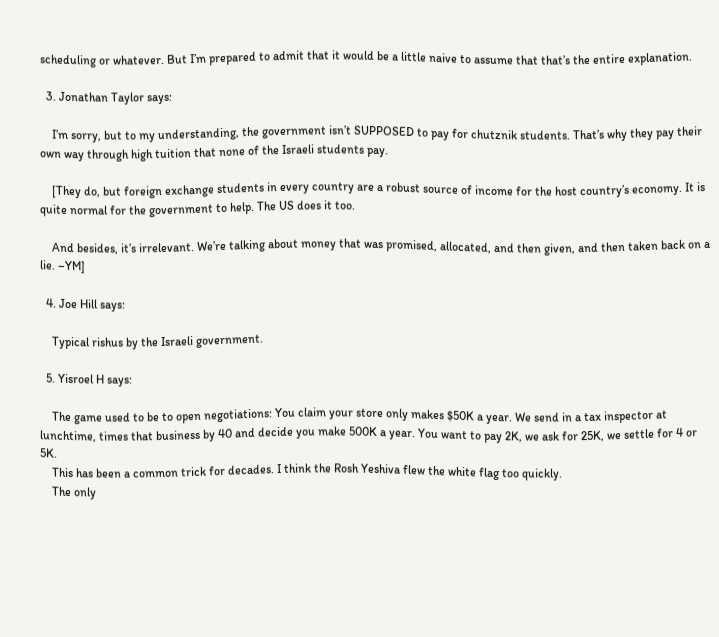scheduling or whatever. But I’m prepared to admit that it would be a little naive to assume that that’s the entire explanation.

  3. Jonathan Taylor says:

    I’m sorry, but to my understanding, the government isn’t SUPPOSED to pay for chutznik students. That’s why they pay their own way through high tuition that none of the Israeli students pay.

    [They do, but foreign exchange students in every country are a robust source of income for the host country’s economy. It is quite normal for the government to help. The US does it too.

    And besides, it’s irrelevant. We’re talking about money that was promised, allocated, and then given, and then taken back on a lie. –YM]

  4. Joe Hill says:

    Typical rishus by the Israeli government.

  5. Yisroel H says:

    The game used to be to open negotiations: You claim your store only makes $50K a year. We send in a tax inspector at lunchtime, times that business by 40 and decide you make 500K a year. You want to pay 2K, we ask for 25K, we settle for 4 or 5K.
    This has been a common trick for decades. I think the Rosh Yeshiva flew the white flag too quickly.
    The only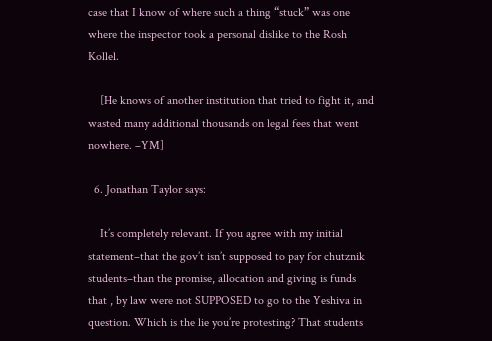case that I know of where such a thing “stuck” was one where the inspector took a personal dislike to the Rosh Kollel.

    [He knows of another institution that tried to fight it, and wasted many additional thousands on legal fees that went nowhere. –YM]

  6. Jonathan Taylor says:

    It’s completely relevant. If you agree with my initial statement–that the gov’t isn’t supposed to pay for chutznik students–than the promise, allocation and giving is funds that , by law were not SUPPOSED to go to the Yeshiva in question. Which is the lie you’re protesting? That students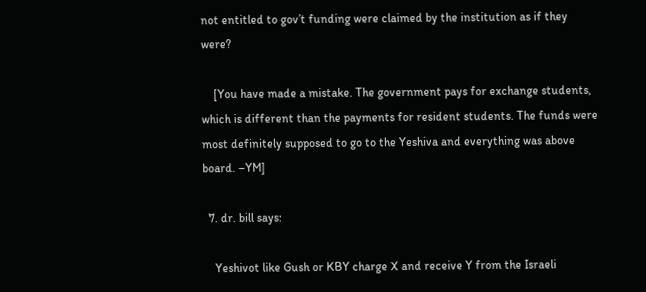not entitled to gov’t funding were claimed by the institution as if they were?

    [You have made a mistake. The government pays for exchange students, which is different than the payments for resident students. The funds were most definitely supposed to go to the Yeshiva and everything was above board. –YM]

  7. dr. bill says:

    Yeshivot like Gush or KBY charge X and receive Y from the Israeli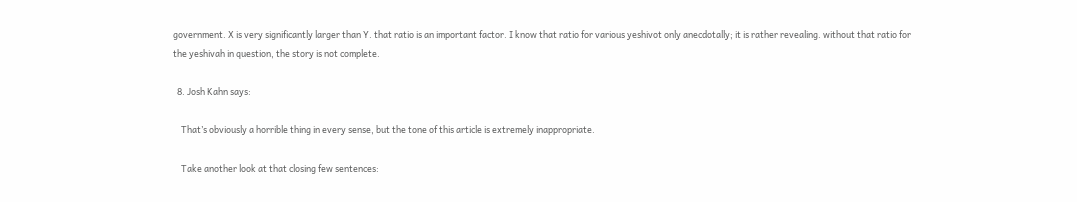government. X is very significantly larger than Y. that ratio is an important factor. I know that ratio for various yeshivot only anecdotally; it is rather revealing. without that ratio for the yeshivah in question, the story is not complete.

  8. Josh Kahn says:

    That’s obviously a horrible thing in every sense, but the tone of this article is extremely inappropriate.

    Take another look at that closing few sentences: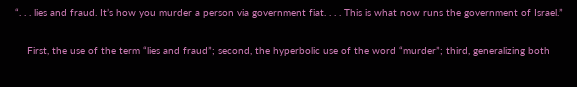“. . . lies and fraud. It’s how you murder a person via government fiat. . . . This is what now runs the government of Israel.”

    First, the use of the term “lies and fraud”; second, the hyperbolic use of the word “murder”; third, generalizing both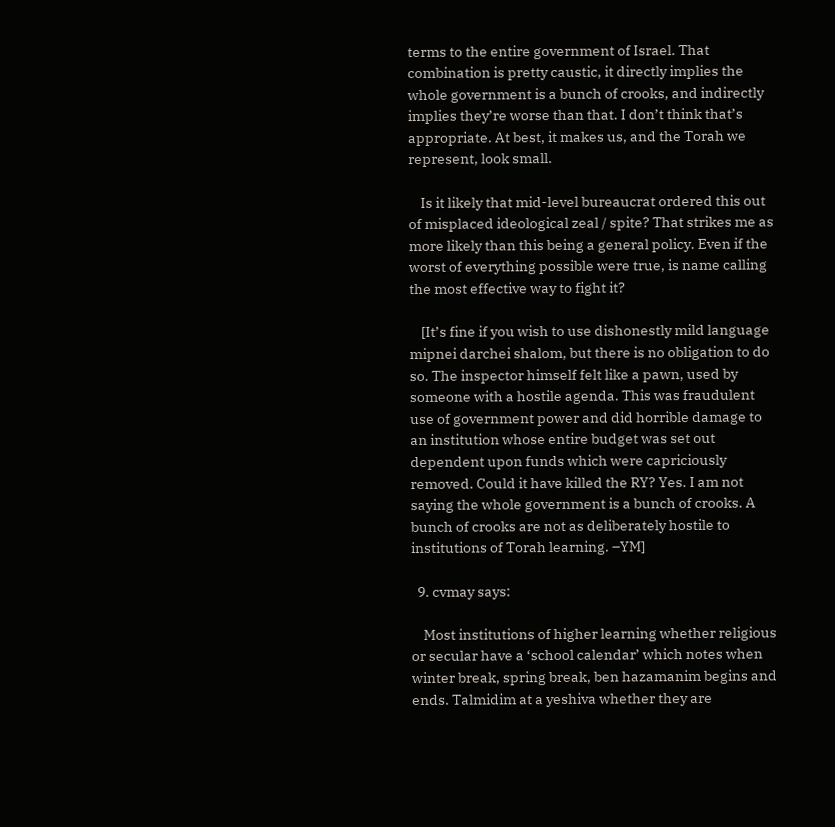terms to the entire government of Israel. That combination is pretty caustic, it directly implies the whole government is a bunch of crooks, and indirectly implies they’re worse than that. I don’t think that’s appropriate. At best, it makes us, and the Torah we represent, look small.

    Is it likely that mid-level bureaucrat ordered this out of misplaced ideological zeal / spite? That strikes me as more likely than this being a general policy. Even if the worst of everything possible were true, is name calling the most effective way to fight it?

    [It’s fine if you wish to use dishonestly mild language mipnei darchei shalom, but there is no obligation to do so. The inspector himself felt like a pawn, used by someone with a hostile agenda. This was fraudulent use of government power and did horrible damage to an institution whose entire budget was set out dependent upon funds which were capriciously removed. Could it have killed the RY? Yes. I am not saying the whole government is a bunch of crooks. A bunch of crooks are not as deliberately hostile to institutions of Torah learning. –YM]

  9. cvmay says:

    Most institutions of higher learning whether religious or secular have a ‘school calendar’ which notes when winter break, spring break, ben hazamanim begins and ends. Talmidim at a yeshiva whether they are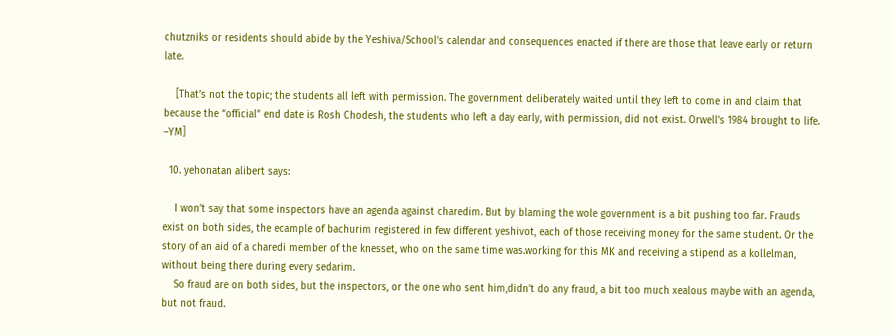chutzniks or residents should abide by the Yeshiva/School’s calendar and consequences enacted if there are those that leave early or return late.

    [That’s not the topic; the students all left with permission. The government deliberately waited until they left to come in and claim that because the “official” end date is Rosh Chodesh, the students who left a day early, with permission, did not exist. Orwell’s 1984 brought to life. –YM]

  10. yehonatan alibert says:

    I won’t say that some inspectors have an agenda against charedim. But by blaming the wole government is a bit pushing too far. Frauds exist on both sides, the ecample of bachurim registered in few different yeshivot, each of those receiving money for the same student. Or the story of an aid of a charedi member of the knesset, who on the same time was.working for this MK and receiving a stipend as a kollelman, without being there during every sedarim.
    So fraud are on both sides, but the inspectors, or the one who sent him,didn’t do any fraud, a bit too much xealous maybe with an agenda, but not fraud.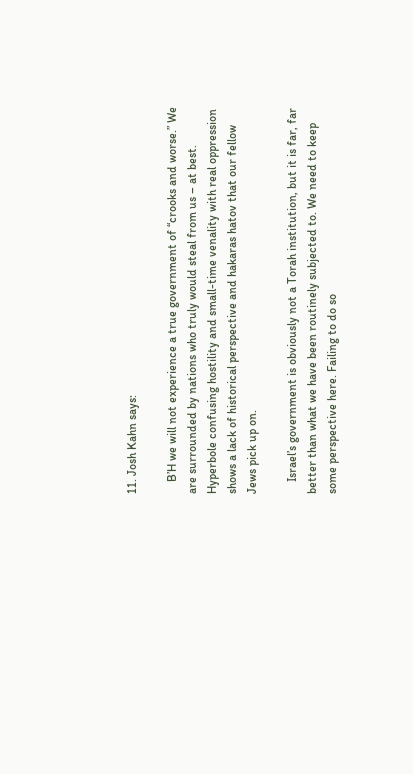11. Josh Kahn says:

    B’H we will not experience a true government of “crooks and worse.” We are surrounded by nations who truly would steal from us – at best. Hyperbole confusing hostility and small-time venality with real oppression shows a lack of historical perspective and hakaras hatov that our fellow Jews pick up on.

    Israel’s government is obviously not a Torah institution, but it is far, far better than what we have been routinely subjected to. We need to keep some perspective here. Failing to do so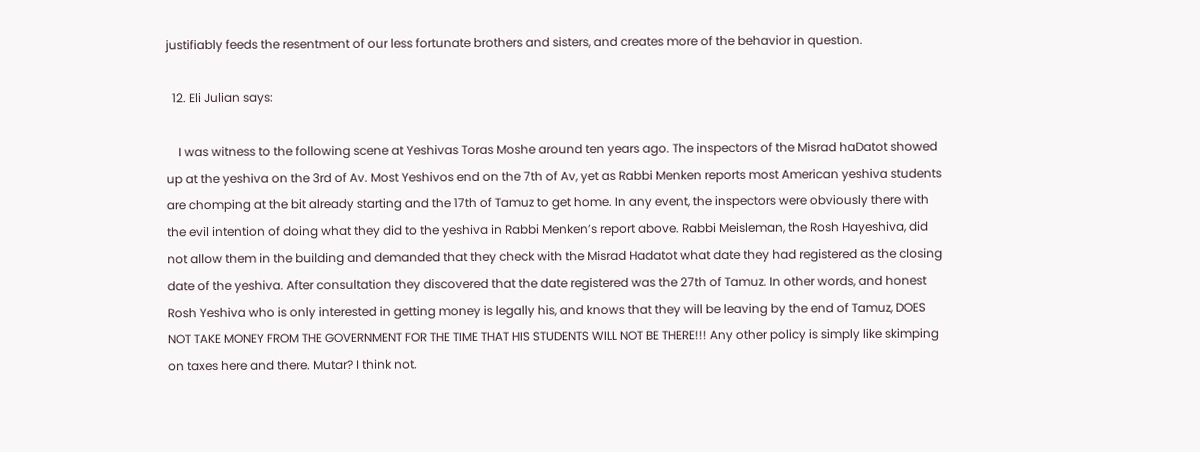justifiably feeds the resentment of our less fortunate brothers and sisters, and creates more of the behavior in question.

  12. Eli Julian says:

    I was witness to the following scene at Yeshivas Toras Moshe around ten years ago. The inspectors of the Misrad haDatot showed up at the yeshiva on the 3rd of Av. Most Yeshivos end on the 7th of Av, yet as Rabbi Menken reports most American yeshiva students are chomping at the bit already starting and the 17th of Tamuz to get home. In any event, the inspectors were obviously there with the evil intention of doing what they did to the yeshiva in Rabbi Menken’s report above. Rabbi Meisleman, the Rosh Hayeshiva, did not allow them in the building and demanded that they check with the Misrad Hadatot what date they had registered as the closing date of the yeshiva. After consultation they discovered that the date registered was the 27th of Tamuz. In other words, and honest Rosh Yeshiva who is only interested in getting money is legally his, and knows that they will be leaving by the end of Tamuz, DOES NOT TAKE MONEY FROM THE GOVERNMENT FOR THE TIME THAT HIS STUDENTS WILL NOT BE THERE!!! Any other policy is simply like skimping on taxes here and there. Mutar? I think not.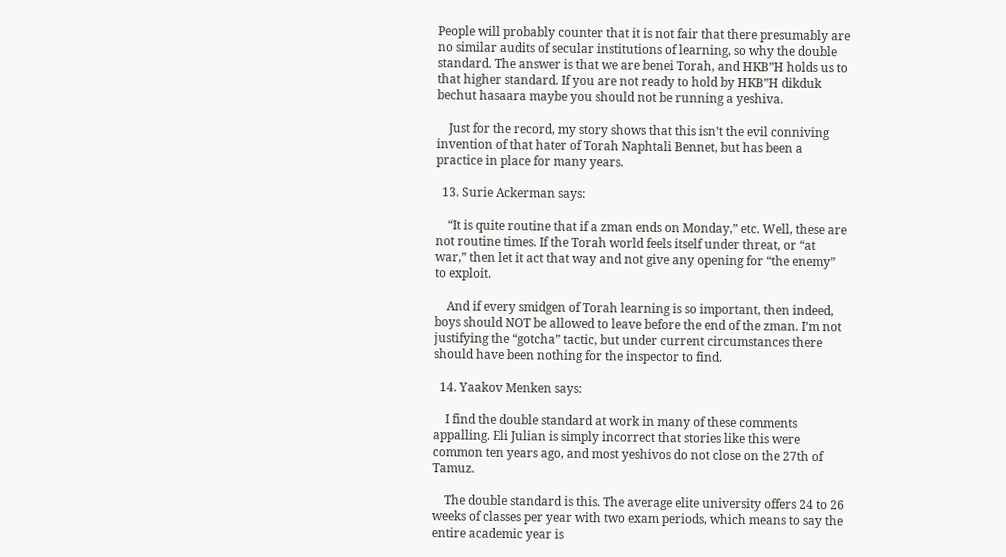People will probably counter that it is not fair that there presumably are no similar audits of secular institutions of learning, so why the double standard. The answer is that we are benei Torah, and HKB”H holds us to that higher standard. If you are not ready to hold by HKB”H dikduk bechut hasaara maybe you should not be running a yeshiva.

    Just for the record, my story shows that this isn’t the evil conniving invention of that hater of Torah Naphtali Bennet, but has been a practice in place for many years.

  13. Surie Ackerman says:

    “It is quite routine that if a zman ends on Monday,” etc. Well, these are not routine times. If the Torah world feels itself under threat, or “at war,” then let it act that way and not give any opening for “the enemy” to exploit.

    And if every smidgen of Torah learning is so important, then indeed, boys should NOT be allowed to leave before the end of the zman. I’m not justifying the “gotcha” tactic, but under current circumstances there should have been nothing for the inspector to find.

  14. Yaakov Menken says:

    I find the double standard at work in many of these comments appalling. Eli Julian is simply incorrect that stories like this were common ten years ago, and most yeshivos do not close on the 27th of Tamuz.

    The double standard is this. The average elite university offers 24 to 26 weeks of classes per year with two exam periods, which means to say the entire academic year is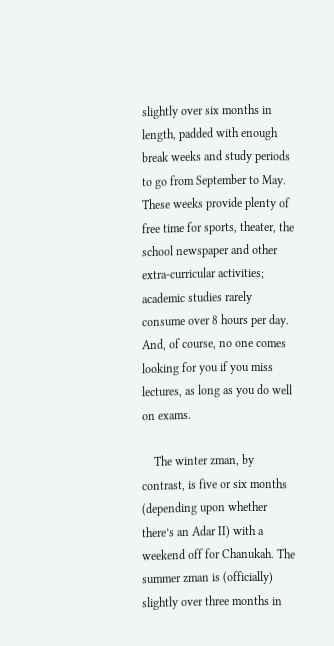slightly over six months in length, padded with enough break weeks and study periods to go from September to May. These weeks provide plenty of free time for sports, theater, the school newspaper and other extra-curricular activities; academic studies rarely consume over 8 hours per day. And, of course, no one comes looking for you if you miss lectures, as long as you do well on exams.

    The winter zman, by contrast, is five or six months (depending upon whether there’s an Adar II) with a weekend off for Chanukah. The summer zman is (officially) slightly over three months in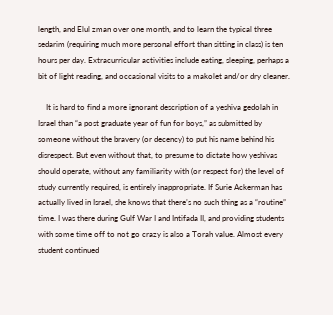length, and Elul zman over one month, and to learn the typical three sedarim (requiring much more personal effort than sitting in class) is ten hours per day. Extracurricular activities include eating, sleeping, perhaps a bit of light reading, and occasional visits to a makolet and/or dry cleaner.

    It is hard to find a more ignorant description of a yeshiva gedolah in Israel than “a post graduate year of fun for boys,” as submitted by someone without the bravery (or decency) to put his name behind his disrespect. But even without that, to presume to dictate how yeshivas should operate, without any familiarity with (or respect for) the level of study currently required, is entirely inappropriate. If Surie Ackerman has actually lived in Israel, she knows that there’s no such thing as a “routine” time. I was there during Gulf War I and Intifada II, and providing students with some time off to not go crazy is also a Torah value. Almost every student continued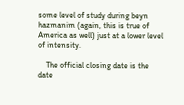some level of study during beyn hazmanim (again, this is true of America as well) just at a lower level of intensity.

    The official closing date is the date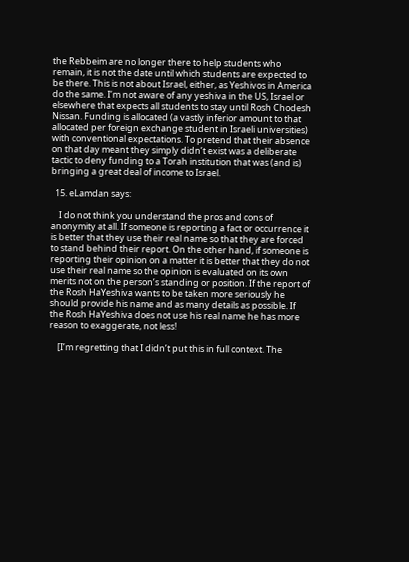the Rebbeim are no longer there to help students who remain, it is not the date until which students are expected to be there. This is not about Israel, either, as Yeshivos in America do the same. I’m not aware of any yeshiva in the US, Israel or elsewhere that expects all students to stay until Rosh Chodesh Nissan. Funding is allocated (a vastly inferior amount to that allocated per foreign exchange student in Israeli universities) with conventional expectations. To pretend that their absence on that day meant they simply didn’t exist was a deliberate tactic to deny funding to a Torah institution that was (and is) bringing a great deal of income to Israel.

  15. eLamdan says:

    I do not think you understand the pros and cons of anonymity at all. If someone is reporting a fact or occurrence it is better that they use their real name so that they are forced to stand behind their report. On the other hand, if someone is reporting their opinion on a matter it is better that they do not use their real name so the opinion is evaluated on its own merits not on the person’s standing or position. If the report of the Rosh HaYeshiva wants to be taken more seriously he should provide his name and as many details as possible. If the Rosh HaYeshiva does not use his real name he has more reason to exaggerate, not less!

    [I’m regretting that I didn’t put this in full context. The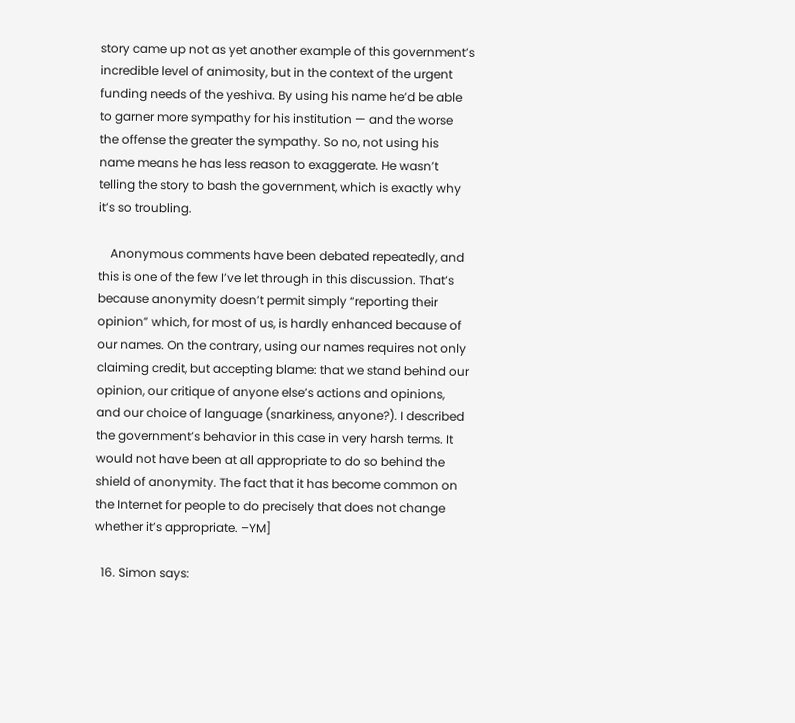story came up not as yet another example of this government’s incredible level of animosity, but in the context of the urgent funding needs of the yeshiva. By using his name he’d be able to garner more sympathy for his institution — and the worse the offense the greater the sympathy. So no, not using his name means he has less reason to exaggerate. He wasn’t telling the story to bash the government, which is exactly why it’s so troubling.

    Anonymous comments have been debated repeatedly, and this is one of the few I’ve let through in this discussion. That’s because anonymity doesn’t permit simply “reporting their opinion” which, for most of us, is hardly enhanced because of our names. On the contrary, using our names requires not only claiming credit, but accepting blame: that we stand behind our opinion, our critique of anyone else’s actions and opinions, and our choice of language (snarkiness, anyone?). I described the government’s behavior in this case in very harsh terms. It would not have been at all appropriate to do so behind the shield of anonymity. The fact that it has become common on the Internet for people to do precisely that does not change whether it’s appropriate. –YM]

  16. Simon says: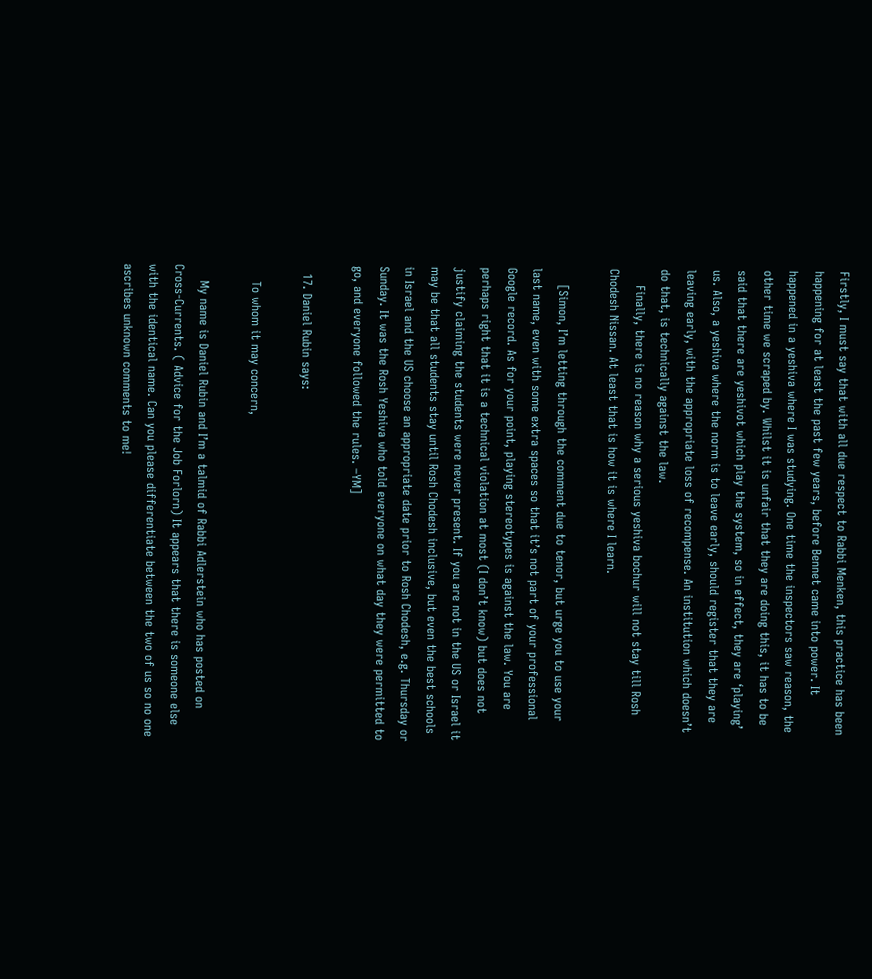Firstly, I must say that with all due respect to Rabbi Menken, this practice has been happening for at least the past few years, before Bennet came into power. It happened in a yeshiva where I was studying. One time the inspectors saw reason, the other time we scraped by. Whilst it is unfair that they are doing this, it has to be said that there are yeshivot which play the system, so in effect, they are ‘playing’ us. Also, a yeshiva where the norm is to leave early, should register that they are leaving early, with the appropriate loss of recompense. An institution which doesn’t do that, is technically against the law.
    Finally, there is no reason why a serious yeshiva bochur will not stay till Rosh Chodesh Nissan. At least that is how it is where I learn.

    [Simon, I’m letting through the comment due to tenor, but urge you to use your last name, even with some extra spaces so that it’s not part of your professional Google record. As for your point, playing stereotypes is against the law. You are perhaps right that it is a technical violation at most (I don’t know) but does not justify claiming the students were never present. If you are not in the US or Israel it may be that all students stay until Rosh Chodesh inclusive, but even the best schools in Israel and the US choose an appropriate date prior to Rosh Chodesh, e.g. Thursday or Sunday. It was the Rosh Yeshiva who told everyone on what day they were permitted to go, and everyone followed the rules. –YM]

  17. Daniel Rubin says:

    To whom it may concern,

    My name is Daniel Rubin and I’m a talmid of Rabbi Adlerstein who has posted on Cross-Currents. ( Advice for the Job Forlorn) It appears that there is someone else with the identical name. Can you please differentiate between the two of us so no one ascribes unknown comments to me!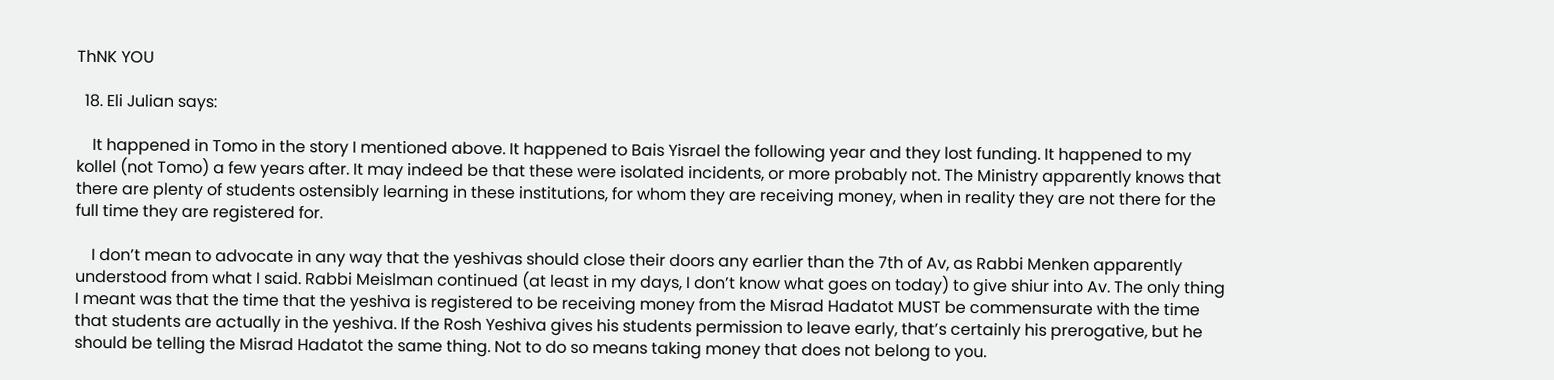ThNK YOU

  18. Eli Julian says:

    It happened in Tomo in the story I mentioned above. It happened to Bais Yisrael the following year and they lost funding. It happened to my kollel (not Tomo) a few years after. It may indeed be that these were isolated incidents, or more probably not. The Ministry apparently knows that there are plenty of students ostensibly learning in these institutions, for whom they are receiving money, when in reality they are not there for the full time they are registered for.

    I don’t mean to advocate in any way that the yeshivas should close their doors any earlier than the 7th of Av, as Rabbi Menken apparently understood from what I said. Rabbi Meislman continued (at least in my days, I don’t know what goes on today) to give shiur into Av. The only thing I meant was that the time that the yeshiva is registered to be receiving money from the Misrad Hadatot MUST be commensurate with the time that students are actually in the yeshiva. If the Rosh Yeshiva gives his students permission to leave early, that’s certainly his prerogative, but he should be telling the Misrad Hadatot the same thing. Not to do so means taking money that does not belong to you.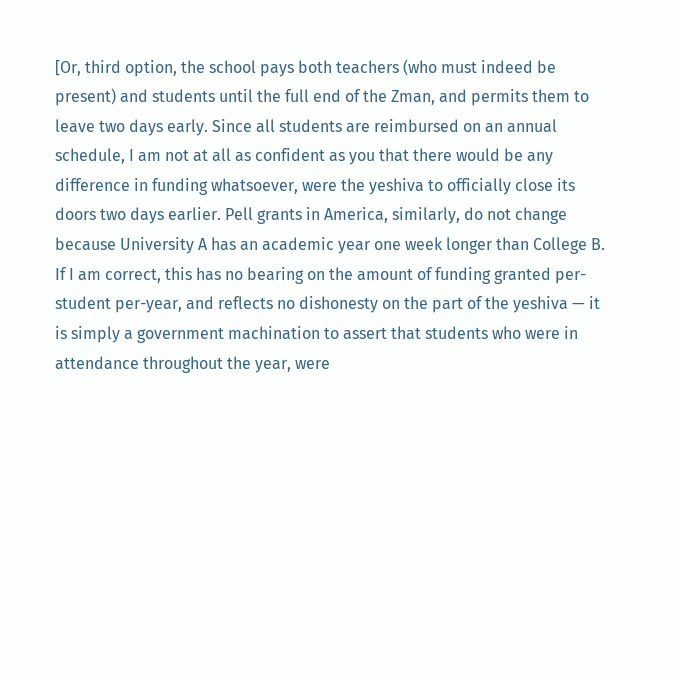[Or, third option, the school pays both teachers (who must indeed be present) and students until the full end of the Zman, and permits them to leave two days early. Since all students are reimbursed on an annual schedule, I am not at all as confident as you that there would be any difference in funding whatsoever, were the yeshiva to officially close its doors two days earlier. Pell grants in America, similarly, do not change because University A has an academic year one week longer than College B. If I am correct, this has no bearing on the amount of funding granted per-student per-year, and reflects no dishonesty on the part of the yeshiva — it is simply a government machination to assert that students who were in attendance throughout the year, were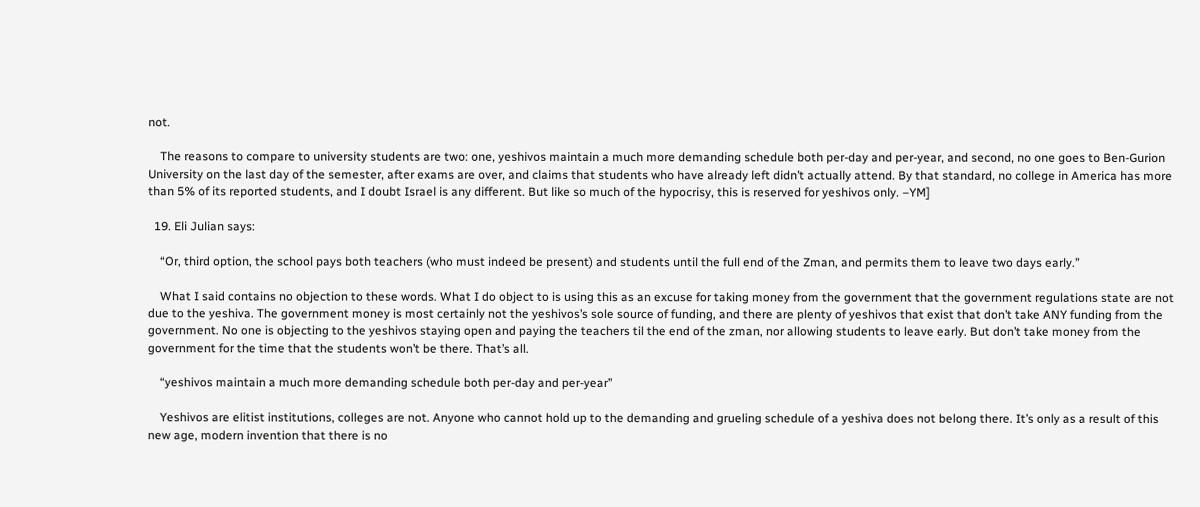not.

    The reasons to compare to university students are two: one, yeshivos maintain a much more demanding schedule both per-day and per-year, and second, no one goes to Ben-Gurion University on the last day of the semester, after exams are over, and claims that students who have already left didn’t actually attend. By that standard, no college in America has more than 5% of its reported students, and I doubt Israel is any different. But like so much of the hypocrisy, this is reserved for yeshivos only. –YM]

  19. Eli Julian says:

    “Or, third option, the school pays both teachers (who must indeed be present) and students until the full end of the Zman, and permits them to leave two days early.”

    What I said contains no objection to these words. What I do object to is using this as an excuse for taking money from the government that the government regulations state are not due to the yeshiva. The government money is most certainly not the yeshivos’s sole source of funding, and there are plenty of yeshivos that exist that don’t take ANY funding from the government. No one is objecting to the yeshivos staying open and paying the teachers til the end of the zman, nor allowing students to leave early. But don’t take money from the government for the time that the students won’t be there. That’s all.

    “yeshivos maintain a much more demanding schedule both per-day and per-year”

    Yeshivos are elitist institutions, colleges are not. Anyone who cannot hold up to the demanding and grueling schedule of a yeshiva does not belong there. It’s only as a result of this new age, modern invention that there is no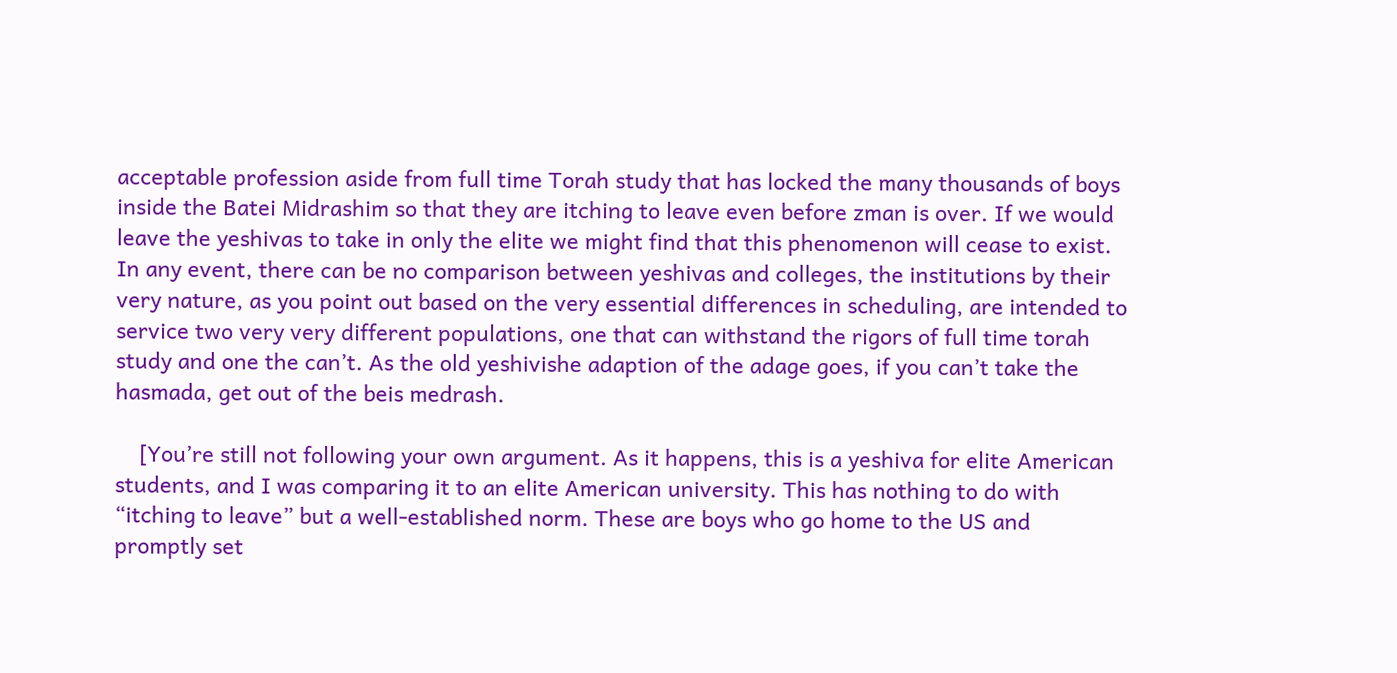acceptable profession aside from full time Torah study that has locked the many thousands of boys inside the Batei Midrashim so that they are itching to leave even before zman is over. If we would leave the yeshivas to take in only the elite we might find that this phenomenon will cease to exist. In any event, there can be no comparison between yeshivas and colleges, the institutions by their very nature, as you point out based on the very essential differences in scheduling, are intended to service two very very different populations, one that can withstand the rigors of full time torah study and one the can’t. As the old yeshivishe adaption of the adage goes, if you can’t take the hasmada, get out of the beis medrash.

    [You’re still not following your own argument. As it happens, this is a yeshiva for elite American students, and I was comparing it to an elite American university. This has nothing to do with “itching to leave” but a well-established norm. These are boys who go home to the US and promptly set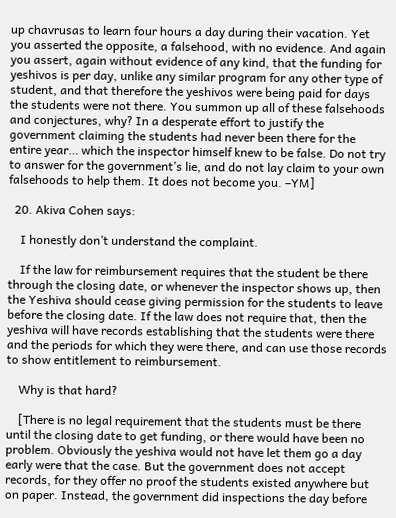up chavrusas to learn four hours a day during their vacation. Yet you asserted the opposite, a falsehood, with no evidence. And again you assert, again without evidence of any kind, that the funding for yeshivos is per day, unlike any similar program for any other type of student, and that therefore the yeshivos were being paid for days the students were not there. You summon up all of these falsehoods and conjectures, why? In a desperate effort to justify the government claiming the students had never been there for the entire year… which the inspector himself knew to be false. Do not try to answer for the government’s lie, and do not lay claim to your own falsehoods to help them. It does not become you. –YM]

  20. Akiva Cohen says:

    I honestly don’t understand the complaint.

    If the law for reimbursement requires that the student be there through the closing date, or whenever the inspector shows up, then the Yeshiva should cease giving permission for the students to leave before the closing date. If the law does not require that, then the yeshiva will have records establishing that the students were there and the periods for which they were there, and can use those records to show entitlement to reimbursement.

    Why is that hard?

    [There is no legal requirement that the students must be there until the closing date to get funding, or there would have been no problem. Obviously the yeshiva would not have let them go a day early were that the case. But the government does not accept records, for they offer no proof the students existed anywhere but on paper. Instead, the government did inspections the day before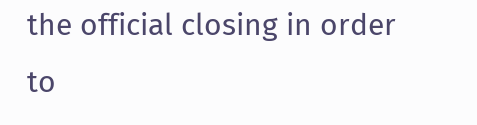the official closing in order to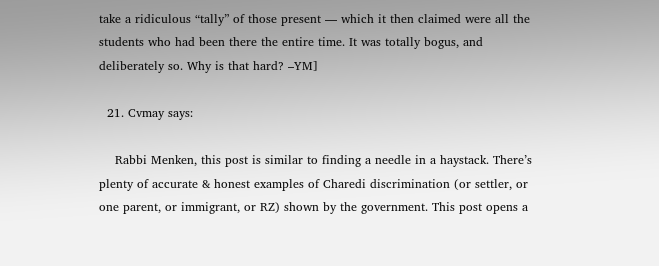take a ridiculous “tally” of those present — which it then claimed were all the students who had been there the entire time. It was totally bogus, and deliberately so. Why is that hard? –YM]

  21. Cvmay says:

    Rabbi Menken, this post is similar to finding a needle in a haystack. There’s plenty of accurate & honest examples of Charedi discrimination (or settler, or one parent, or immigrant, or RZ) shown by the government. This post opens a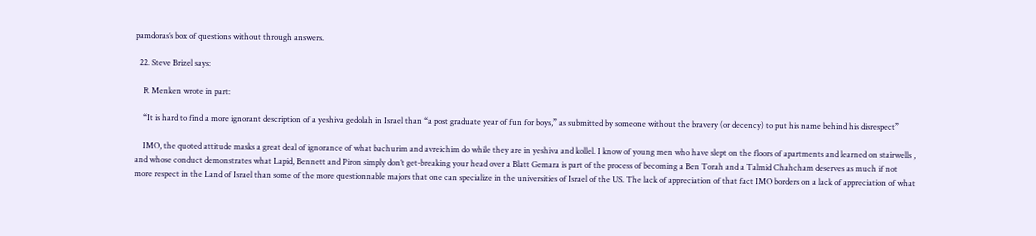pamdoras’s box of questions without through answers.

  22. Steve Brizel says:

    R Menken wrote in part:

    “It is hard to find a more ignorant description of a yeshiva gedolah in Israel than “a post graduate year of fun for boys,” as submitted by someone without the bravery (or decency) to put his name behind his disrespect”

    IMO, the quoted attitude masks a great deal of ignorance of what bachurim and avreichim do while they are in yeshiva and kollel. I know of young men who have slept on the floors of apartments and learned on stairwells , and whose conduct demonstrates what Lapid, Bennett and Piron simply don’t get-breaking your head over a Blatt Gemara is part of the process of becoming a Ben Torah and a Talmid Chahcham deserves as much if not more respect in the Land of Israel than some of the more questionnable majors that one can specialize in the universities of Israel of the US. The lack of appreciation of that fact IMO borders on a lack of appreciation of what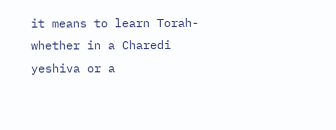it means to learn Torah-whether in a Charedi yeshiva or a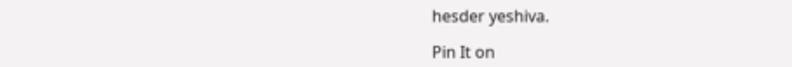hesder yeshiva.

Pin It on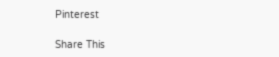Pinterest

Share This